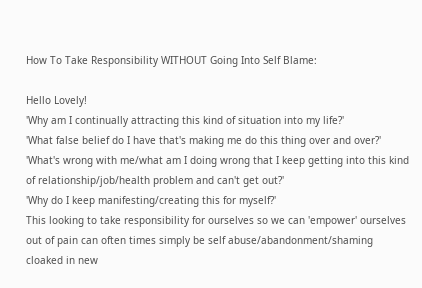How To Take Responsibility WITHOUT Going Into Self Blame:

Hello Lovely!
'Why am I continually attracting this kind of situation into my life?'
'What false belief do I have that's making me do this thing over and over?'
'What's wrong with me/what am I doing wrong that I keep getting into this kind of relationship/job/health problem and can't get out?'
'Why do I keep manifesting/creating this for myself?'
This looking to take responsibility for ourselves so we can 'empower' ourselves out of pain can often times simply be self abuse/abandonment/shaming cloaked in new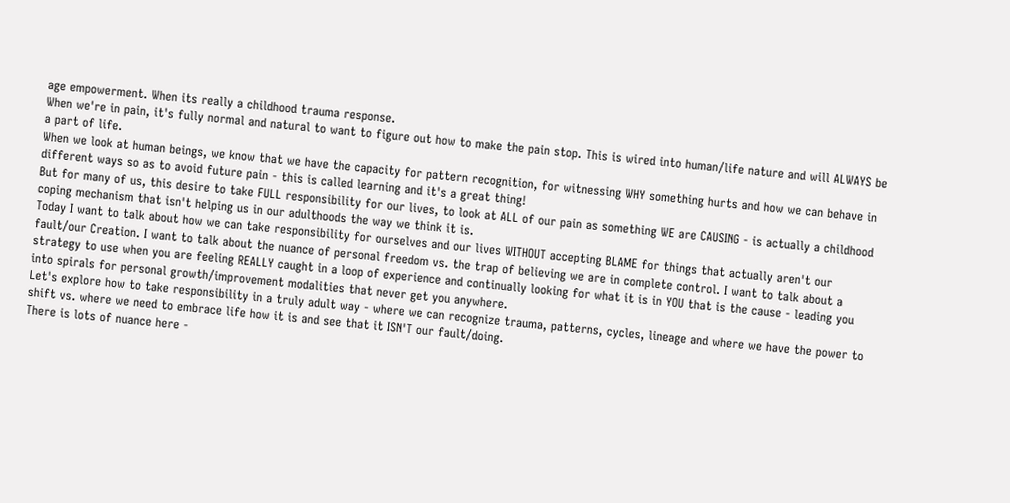age empowerment. When its really a childhood trauma response.
When we're in pain, it's fully normal and natural to want to figure out how to make the pain stop. This is wired into human/life nature and will ALWAYS be a part of life.
When we look at human beings, we know that we have the capacity for pattern recognition, for witnessing WHY something hurts and how we can behave in different ways so as to avoid future pain - this is called learning and it's a great thing!
But for many of us, this desire to take FULL responsibility for our lives, to look at ALL of our pain as something WE are CAUSING - is actually a childhood coping mechanism that isn't helping us in our adulthoods the way we think it is.
Today I want to talk about how we can take responsibility for ourselves and our lives WITHOUT accepting BLAME for things that actually aren't our fault/our Creation. I want to talk about the nuance of personal freedom vs. the trap of believing we are in complete control. I want to talk about a strategy to use when you are feeling REALLY caught in a loop of experience and continually looking for what it is in YOU that is the cause - leading you into spirals for personal growth/improvement modalities that never get you anywhere.
Let's explore how to take responsibility in a truly adult way - where we can recognize trauma, patterns, cycles, lineage and where we have the power to shift vs. where we need to embrace life how it is and see that it ISN'T our fault/doing.
There is lots of nuance here -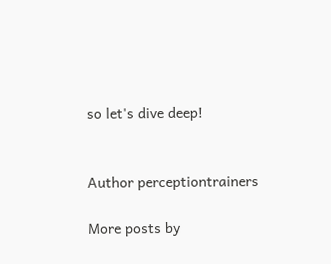so let's dive deep!


Author perceptiontrainers

More posts by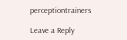perceptiontrainers

Leave a Reply